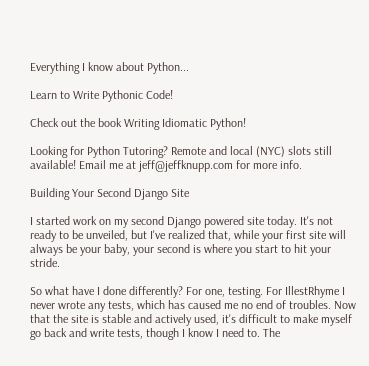Everything I know about Python...

Learn to Write Pythonic Code!

Check out the book Writing Idiomatic Python!

Looking for Python Tutoring? Remote and local (NYC) slots still available! Email me at jeff@jeffknupp.com for more info.

Building Your Second Django Site

I started work on my second Django powered site today. It's not ready to be unveiled, but I've realized that, while your first site will always be your baby, your second is where you start to hit your stride.

So what have I done differently? For one, testing. For IllestRhyme I never wrote any tests, which has caused me no end of troubles. Now that the site is stable and actively used, it's difficult to make myself go back and write tests, though I know I need to. The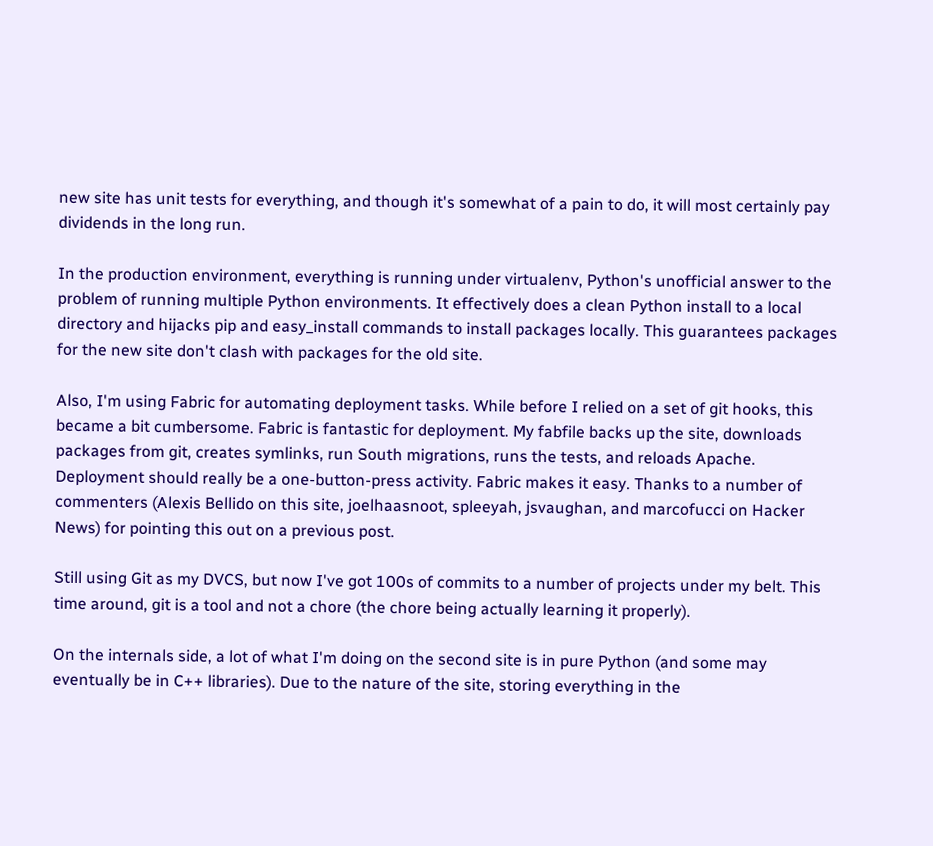new site has unit tests for everything, and though it's somewhat of a pain to do, it will most certainly pay dividends in the long run.

In the production environment, everything is running under virtualenv, Python's unofficial answer to the problem of running multiple Python environments. It effectively does a clean Python install to a local directory and hijacks pip and easy_install commands to install packages locally. This guarantees packages for the new site don't clash with packages for the old site.

Also, I'm using Fabric for automating deployment tasks. While before I relied on a set of git hooks, this became a bit cumbersome. Fabric is fantastic for deployment. My fabfile backs up the site, downloads packages from git, creates symlinks, run South migrations, runs the tests, and reloads Apache. Deployment should really be a one-button-press activity. Fabric makes it easy. Thanks to a number of commenters (Alexis Bellido on this site, joelhaasnoot, spleeyah, jsvaughan, and marcofucci on Hacker News) for pointing this out on a previous post.

Still using Git as my DVCS, but now I've got 100s of commits to a number of projects under my belt. This time around, git is a tool and not a chore (the chore being actually learning it properly).

On the internals side, a lot of what I'm doing on the second site is in pure Python (and some may eventually be in C++ libraries). Due to the nature of the site, storing everything in the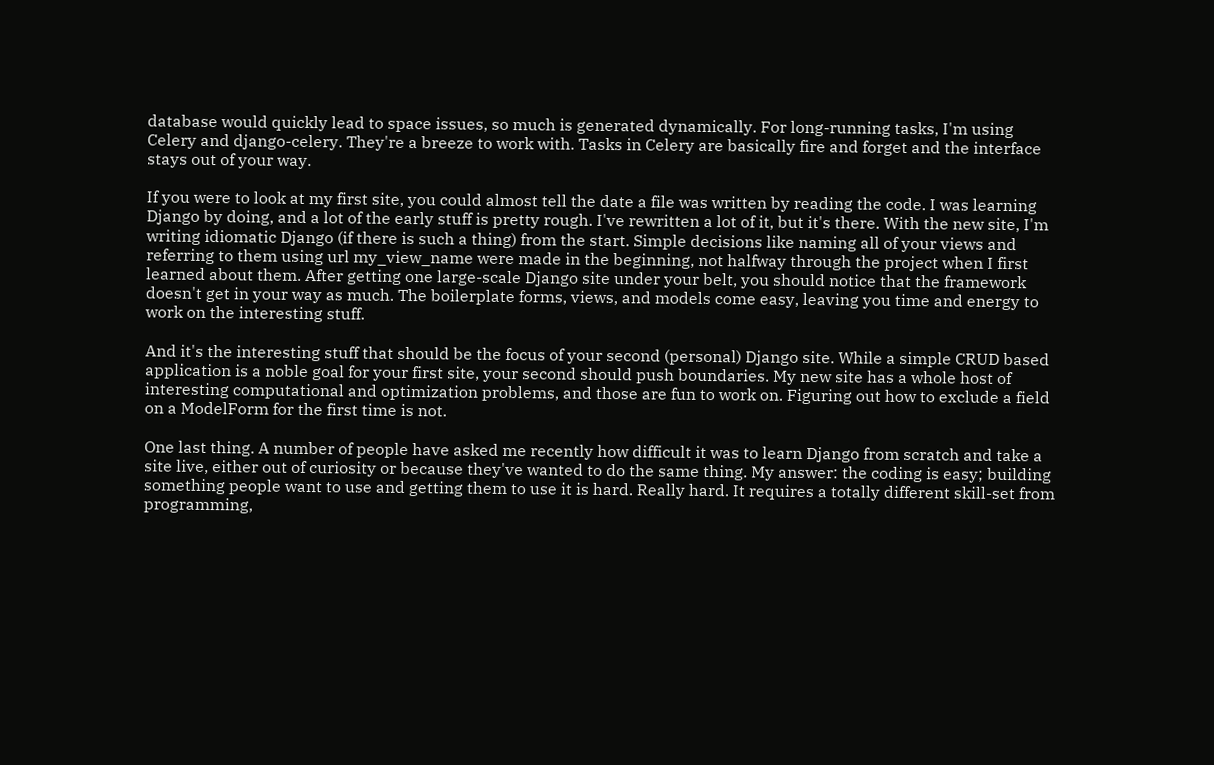database would quickly lead to space issues, so much is generated dynamically. For long-running tasks, I'm using Celery and django-celery. They're a breeze to work with. Tasks in Celery are basically fire and forget and the interface stays out of your way.

If you were to look at my first site, you could almost tell the date a file was written by reading the code. I was learning Django by doing, and a lot of the early stuff is pretty rough. I've rewritten a lot of it, but it's there. With the new site, I'm writing idiomatic Django (if there is such a thing) from the start. Simple decisions like naming all of your views and referring to them using url my_view_name were made in the beginning, not halfway through the project when I first learned about them. After getting one large-scale Django site under your belt, you should notice that the framework doesn't get in your way as much. The boilerplate forms, views, and models come easy, leaving you time and energy to work on the interesting stuff.

And it's the interesting stuff that should be the focus of your second (personal) Django site. While a simple CRUD based application is a noble goal for your first site, your second should push boundaries. My new site has a whole host of interesting computational and optimization problems, and those are fun to work on. Figuring out how to exclude a field on a ModelForm for the first time is not.

One last thing. A number of people have asked me recently how difficult it was to learn Django from scratch and take a site live, either out of curiosity or because they've wanted to do the same thing. My answer: the coding is easy; building something people want to use and getting them to use it is hard. Really hard. It requires a totally different skill-set from programming,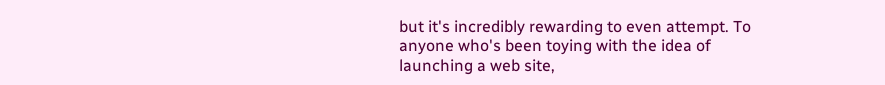but it's incredibly rewarding to even attempt. To anyone who's been toying with the idea of launching a web site,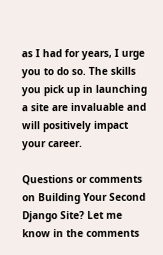as I had for years, I urge you to do so. The skills you pick up in launching a site are invaluable and will positively impact your career.

Questions or comments on Building Your Second Django Site? Let me know in the comments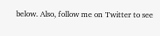below. Also, follow me on Twitter to see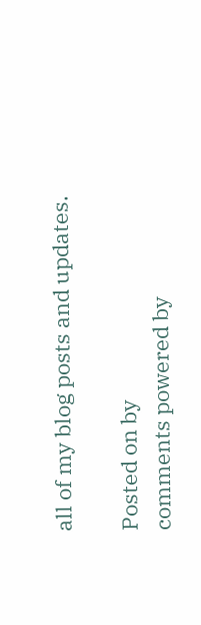all of my blog posts and updates.

Posted on by
comments powered by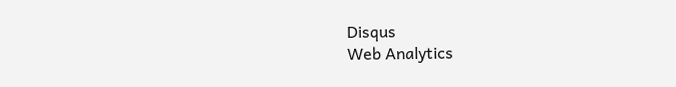Disqus
Web Analytics